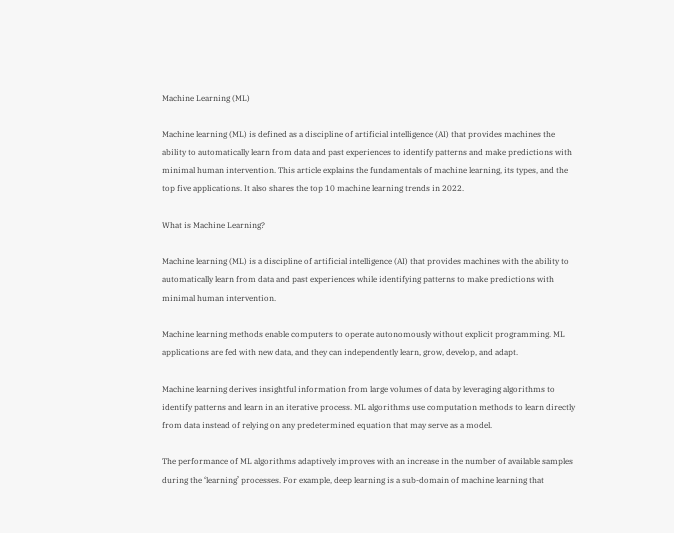Machine Learning (ML)

Machine learning (ML) is defined as a discipline of artificial intelligence (AI) that provides machines the ability to automatically learn from data and past experiences to identify patterns and make predictions with minimal human intervention. This article explains the fundamentals of machine learning, its types, and the top five applications. It also shares the top 10 machine learning trends in 2022.

What is Machine Learning?

Machine learning (ML) is a discipline of artificial intelligence (AI) that provides machines with the ability to automatically learn from data and past experiences while identifying patterns to make predictions with minimal human intervention.

Machine learning methods enable computers to operate autonomously without explicit programming. ML applications are fed with new data, and they can independently learn, grow, develop, and adapt.

Machine learning derives insightful information from large volumes of data by leveraging algorithms to identify patterns and learn in an iterative process. ML algorithms use computation methods to learn directly from data instead of relying on any predetermined equation that may serve as a model.

The performance of ML algorithms adaptively improves with an increase in the number of available samples during the ‘learning’ processes. For example, deep learning is a sub-domain of machine learning that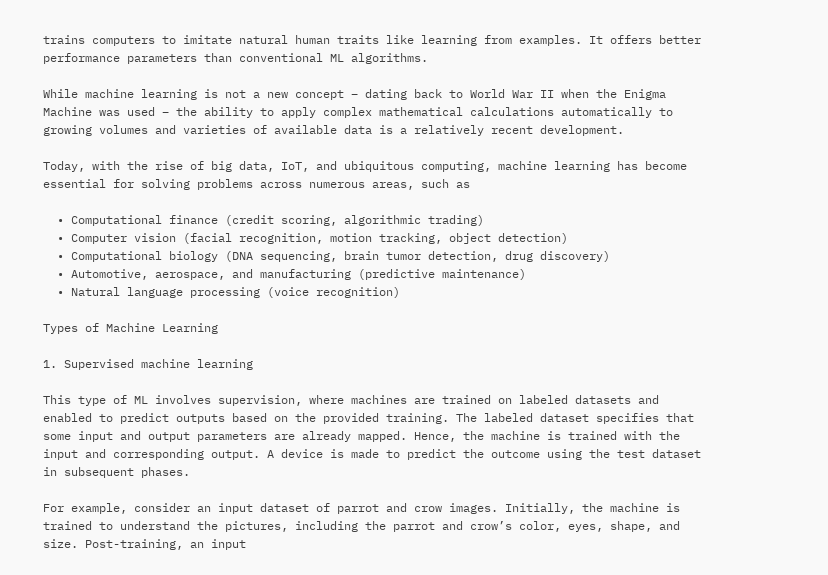trains computers to imitate natural human traits like learning from examples. It offers better performance parameters than conventional ML algorithms.

While machine learning is not a new concept – dating back to World War II when the Enigma Machine was used – the ability to apply complex mathematical calculations automatically to growing volumes and varieties of available data is a relatively recent development.

Today, with the rise of big data, IoT, and ubiquitous computing, machine learning has become essential for solving problems across numerous areas, such as

  • Computational finance (credit scoring, algorithmic trading)
  • Computer vision (facial recognition, motion tracking, object detection)
  • Computational biology (DNA sequencing, brain tumor detection, drug discovery)
  • Automotive, aerospace, and manufacturing (predictive maintenance)
  • Natural language processing (voice recognition)

Types of Machine Learning

1. Supervised machine learning

This type of ML involves supervision, where machines are trained on labeled datasets and enabled to predict outputs based on the provided training. The labeled dataset specifies that some input and output parameters are already mapped. Hence, the machine is trained with the input and corresponding output. A device is made to predict the outcome using the test dataset in subsequent phases.

For example, consider an input dataset of parrot and crow images. Initially, the machine is trained to understand the pictures, including the parrot and crow’s color, eyes, shape, and size. Post-training, an input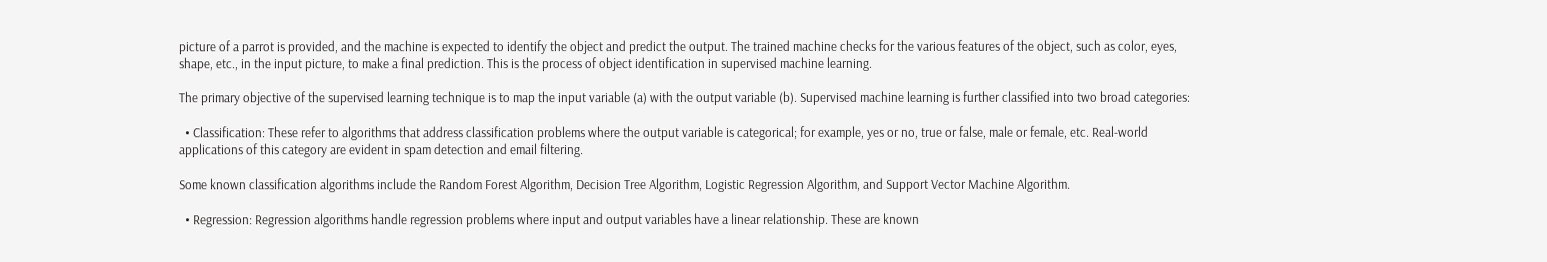picture of a parrot is provided, and the machine is expected to identify the object and predict the output. The trained machine checks for the various features of the object, such as color, eyes, shape, etc., in the input picture, to make a final prediction. This is the process of object identification in supervised machine learning.

The primary objective of the supervised learning technique is to map the input variable (a) with the output variable (b). Supervised machine learning is further classified into two broad categories:

  • Classification: These refer to algorithms that address classification problems where the output variable is categorical; for example, yes or no, true or false, male or female, etc. Real-world applications of this category are evident in spam detection and email filtering.

Some known classification algorithms include the Random Forest Algorithm, Decision Tree Algorithm, Logistic Regression Algorithm, and Support Vector Machine Algorithm.

  • Regression: Regression algorithms handle regression problems where input and output variables have a linear relationship. These are known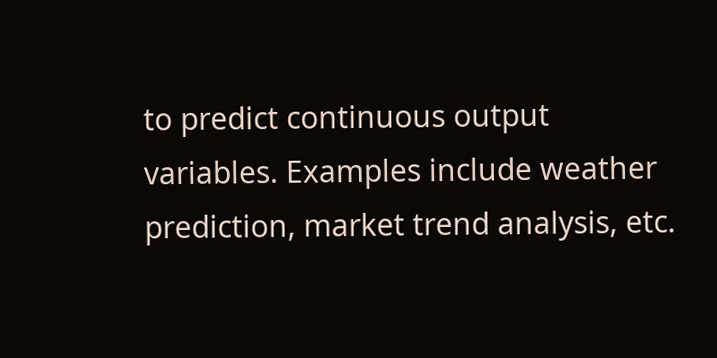to predict continuous output variables. Examples include weather prediction, market trend analysis, etc.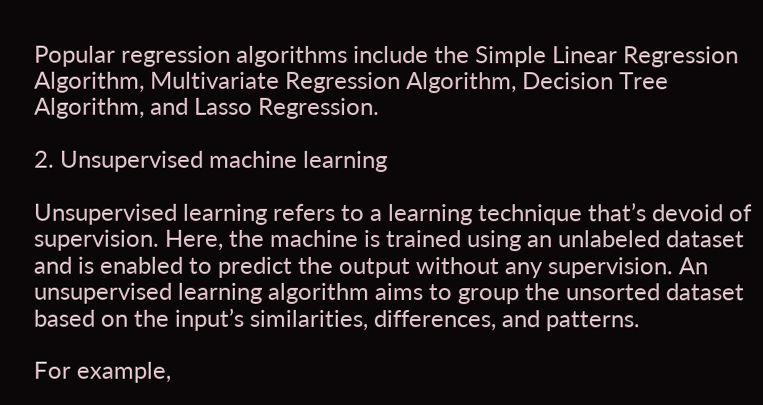Popular regression algorithms include the Simple Linear Regression Algorithm, Multivariate Regression Algorithm, Decision Tree Algorithm, and Lasso Regression.

2. Unsupervised machine learning

Unsupervised learning refers to a learning technique that’s devoid of supervision. Here, the machine is trained using an unlabeled dataset and is enabled to predict the output without any supervision. An unsupervised learning algorithm aims to group the unsorted dataset based on the input’s similarities, differences, and patterns.

For example,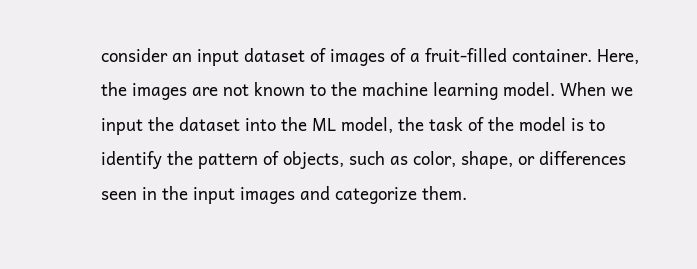consider an input dataset of images of a fruit-filled container. Here, the images are not known to the machine learning model. When we input the dataset into the ML model, the task of the model is to identify the pattern of objects, such as color, shape, or differences seen in the input images and categorize them.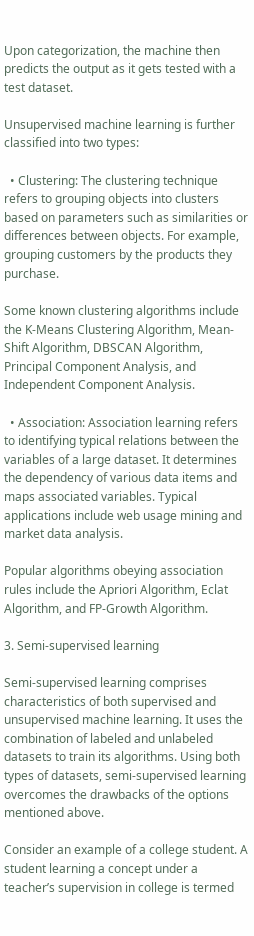Upon categorization, the machine then predicts the output as it gets tested with a test dataset.

Unsupervised machine learning is further classified into two types:

  • Clustering: The clustering technique refers to grouping objects into clusters based on parameters such as similarities or differences between objects. For example, grouping customers by the products they purchase.

Some known clustering algorithms include the K-Means Clustering Algorithm, Mean-Shift Algorithm, DBSCAN Algorithm, Principal Component Analysis, and Independent Component Analysis.

  • Association: Association learning refers to identifying typical relations between the variables of a large dataset. It determines the dependency of various data items and maps associated variables. Typical applications include web usage mining and market data analysis.

Popular algorithms obeying association rules include the Apriori Algorithm, Eclat Algorithm, and FP-Growth Algorithm.

3. Semi-supervised learning

Semi-supervised learning comprises characteristics of both supervised and unsupervised machine learning. It uses the combination of labeled and unlabeled datasets to train its algorithms. Using both types of datasets, semi-supervised learning overcomes the drawbacks of the options mentioned above.

Consider an example of a college student. A student learning a concept under a teacher’s supervision in college is termed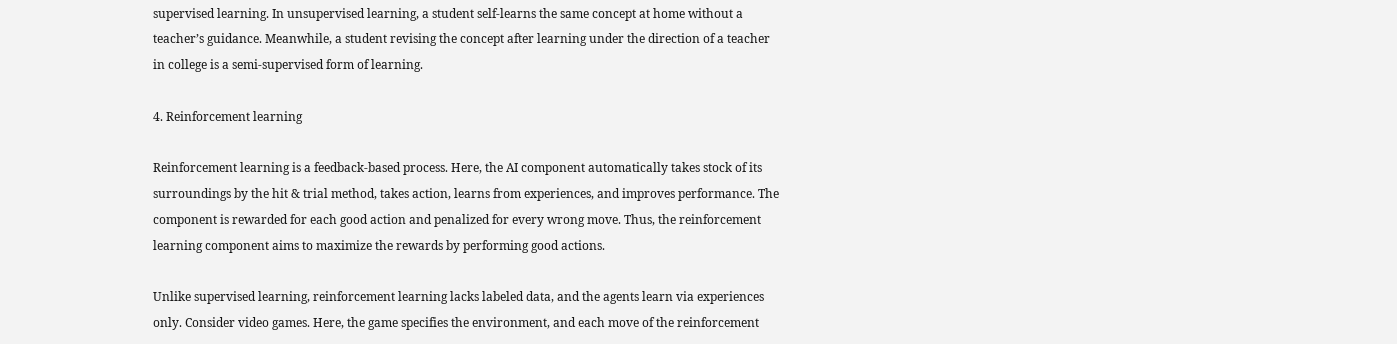supervised learning. In unsupervised learning, a student self-learns the same concept at home without a teacher’s guidance. Meanwhile, a student revising the concept after learning under the direction of a teacher in college is a semi-supervised form of learning.

4. Reinforcement learning

Reinforcement learning is a feedback-based process. Here, the AI component automatically takes stock of its surroundings by the hit & trial method, takes action, learns from experiences, and improves performance. The component is rewarded for each good action and penalized for every wrong move. Thus, the reinforcement learning component aims to maximize the rewards by performing good actions.

Unlike supervised learning, reinforcement learning lacks labeled data, and the agents learn via experiences only. Consider video games. Here, the game specifies the environment, and each move of the reinforcement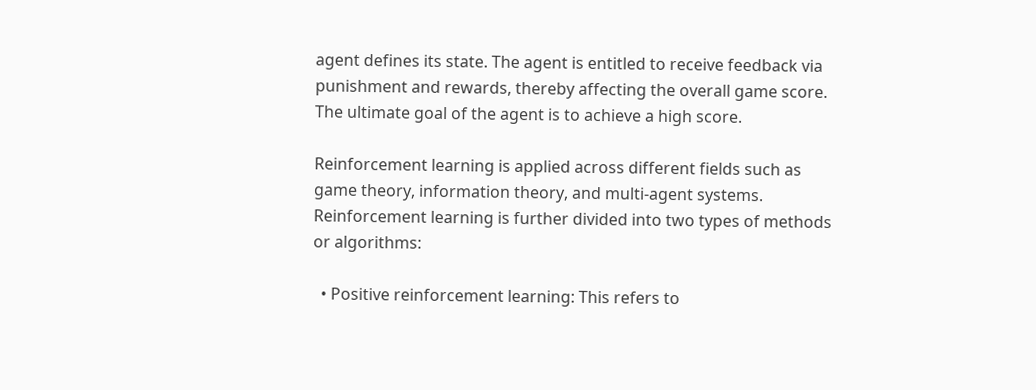agent defines its state. The agent is entitled to receive feedback via punishment and rewards, thereby affecting the overall game score. The ultimate goal of the agent is to achieve a high score.

Reinforcement learning is applied across different fields such as game theory, information theory, and multi-agent systems. Reinforcement learning is further divided into two types of methods or algorithms:

  • Positive reinforcement learning: This refers to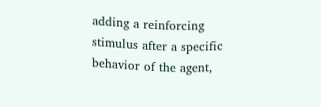adding a reinforcing stimulus after a specific behavior of the agent,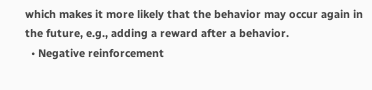which makes it more likely that the behavior may occur again in the future, e.g., adding a reward after a behavior.
  • Negative reinforcement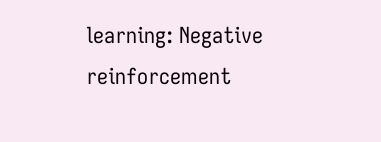learning: Negative reinforcement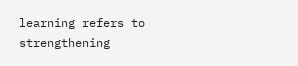learning refers to strengthening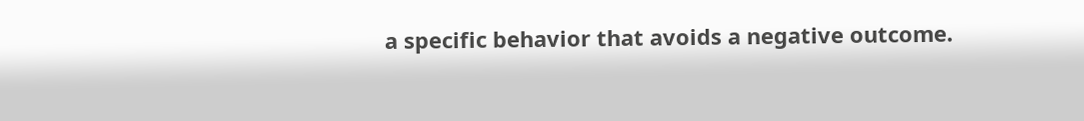a specific behavior that avoids a negative outcome.